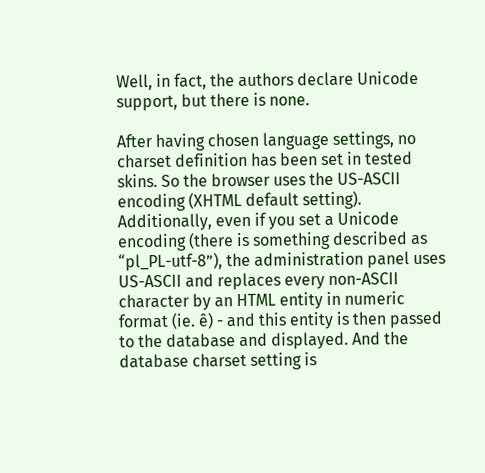Well, in fact, the authors declare Unicode support, but there is none.

After having chosen language settings, no charset definition has been set in tested skins. So the browser uses the US-ASCII encoding (XHTML default setting). Additionally, even if you set a Unicode encoding (there is something described as “pl_PL-utf-8”), the administration panel uses US-ASCII and replaces every non-ASCII character by an HTML entity in numeric format (ie. ê) - and this entity is then passed to the database and displayed. And the database charset setting is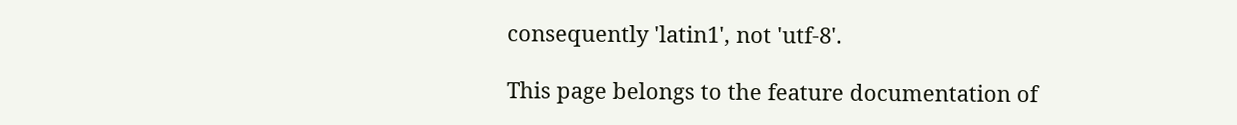consequently 'latin1', not 'utf-8'.

This page belongs to the feature documentation of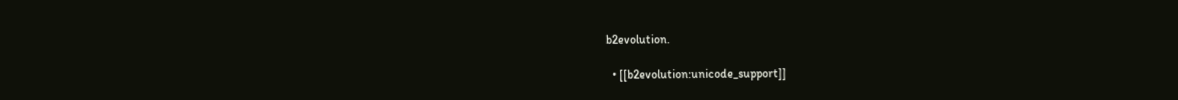b2evolution.

  • [[b2evolution:unicode_support]]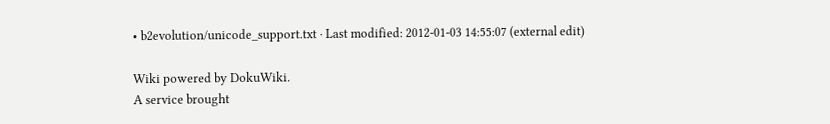• b2evolution/unicode_support.txt · Last modified: 2012-01-03 14:55:07 (external edit)

Wiki powered by DokuWiki.
A service brought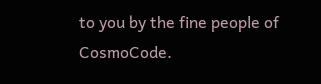to you by the fine people of CosmoCode.